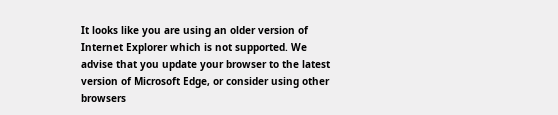It looks like you are using an older version of Internet Explorer which is not supported. We advise that you update your browser to the latest version of Microsoft Edge, or consider using other browsers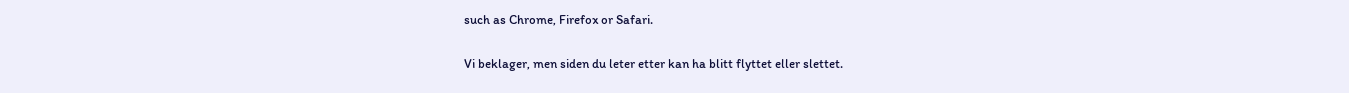such as Chrome, Firefox or Safari.

Vi beklager, men siden du leter etter kan ha blitt flyttet eller slettet.